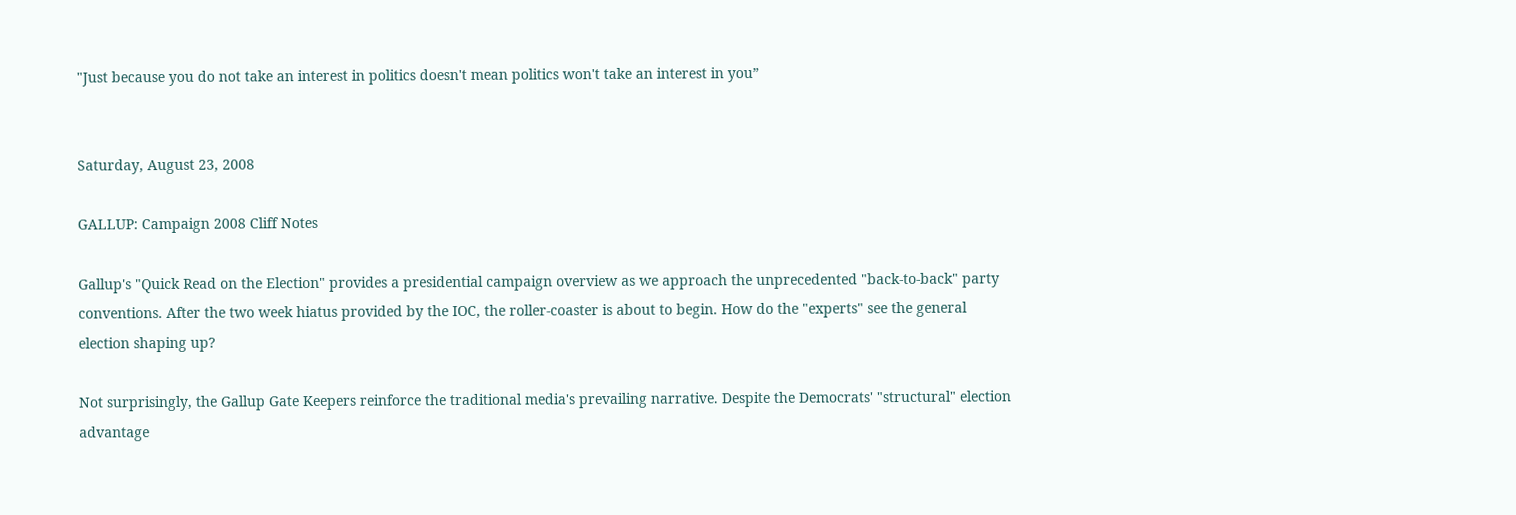"Just because you do not take an interest in politics doesn't mean politics won't take an interest in you”


Saturday, August 23, 2008

GALLUP: Campaign 2008 Cliff Notes

Gallup's "Quick Read on the Election" provides a presidential campaign overview as we approach the unprecedented "back-to-back" party conventions. After the two week hiatus provided by the IOC, the roller-coaster is about to begin. How do the "experts" see the general election shaping up?

Not surprisingly, the Gallup Gate Keepers reinforce the traditional media's prevailing narrative. Despite the Democrats' "structural" election advantage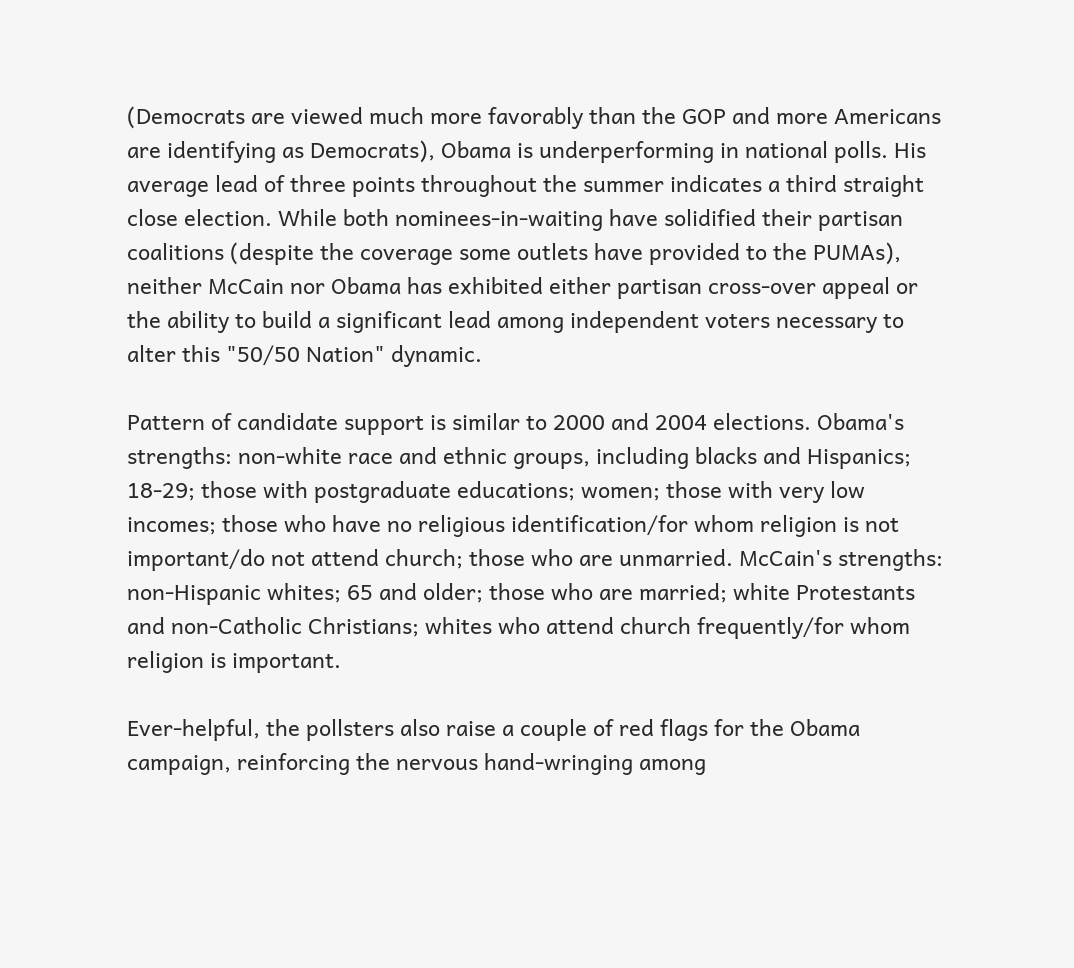(Democrats are viewed much more favorably than the GOP and more Americans are identifying as Democrats), Obama is underperforming in national polls. His average lead of three points throughout the summer indicates a third straight close election. While both nominees-in-waiting have solidified their partisan coalitions (despite the coverage some outlets have provided to the PUMAs), neither McCain nor Obama has exhibited either partisan cross-over appeal or the ability to build a significant lead among independent voters necessary to alter this "50/50 Nation" dynamic.

Pattern of candidate support is similar to 2000 and 2004 elections. Obama's strengths: non-white race and ethnic groups, including blacks and Hispanics; 18-29; those with postgraduate educations; women; those with very low incomes; those who have no religious identification/for whom religion is not important/do not attend church; those who are unmarried. McCain's strengths: non-Hispanic whites; 65 and older; those who are married; white Protestants and non-Catholic Christians; whites who attend church frequently/for whom religion is important.

Ever-helpful, the pollsters also raise a couple of red flags for the Obama campaign, reinforcing the nervous hand-wringing among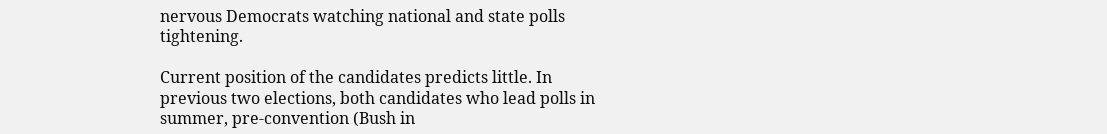nervous Democrats watching national and state polls tightening.

Current position of the candidates predicts little. In previous two elections, both candidates who lead polls in summer, pre-convention (Bush in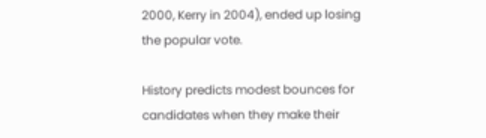2000, Kerry in 2004), ended up losing the popular vote.

History predicts modest bounces for candidates when they make their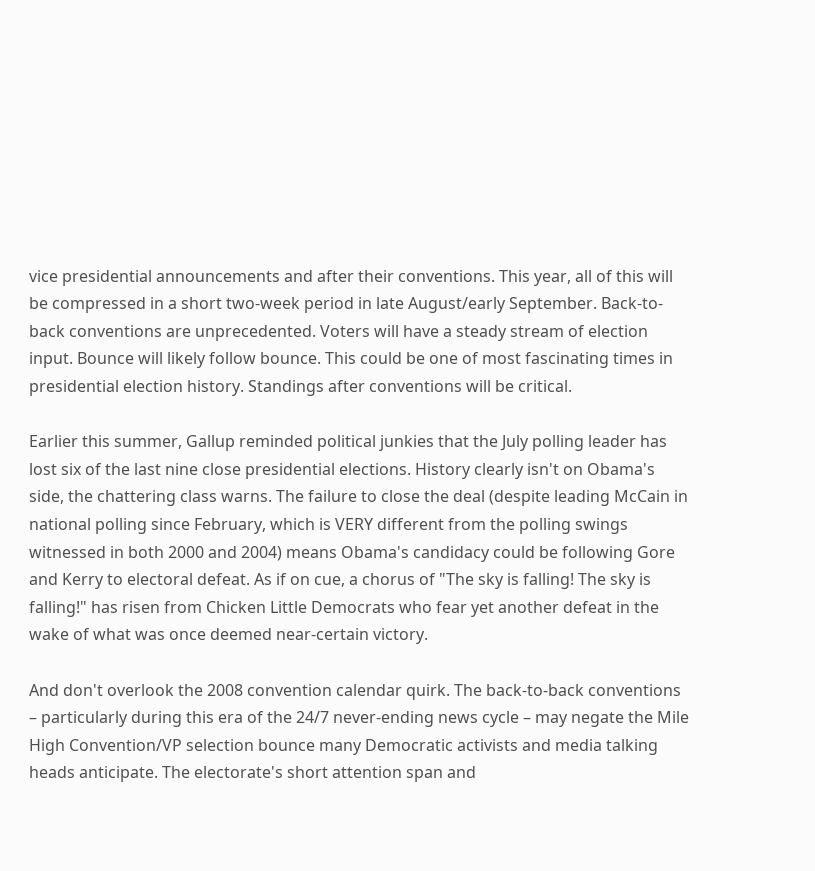vice presidential announcements and after their conventions. This year, all of this will be compressed in a short two-week period in late August/early September. Back-to-back conventions are unprecedented. Voters will have a steady stream of election input. Bounce will likely follow bounce. This could be one of most fascinating times in presidential election history. Standings after conventions will be critical.

Earlier this summer, Gallup reminded political junkies that the July polling leader has lost six of the last nine close presidential elections. History clearly isn't on Obama's side, the chattering class warns. The failure to close the deal (despite leading McCain in national polling since February, which is VERY different from the polling swings witnessed in both 2000 and 2004) means Obama's candidacy could be following Gore and Kerry to electoral defeat. As if on cue, a chorus of "The sky is falling! The sky is falling!" has risen from Chicken Little Democrats who fear yet another defeat in the wake of what was once deemed near-certain victory.

And don't overlook the 2008 convention calendar quirk. The back-to-back conventions – particularly during this era of the 24/7 never-ending news cycle – may negate the Mile High Convention/VP selection bounce many Democratic activists and media talking heads anticipate. The electorate's short attention span and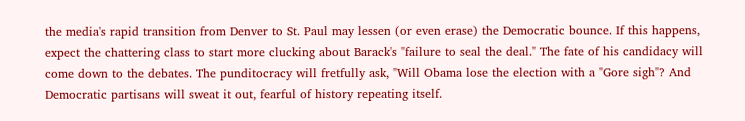the media's rapid transition from Denver to St. Paul may lessen (or even erase) the Democratic bounce. If this happens, expect the chattering class to start more clucking about Barack's "failure to seal the deal." The fate of his candidacy will come down to the debates. The punditocracy will fretfully ask, "Will Obama lose the election with a "Gore sigh"? And Democratic partisans will sweat it out, fearful of history repeating itself.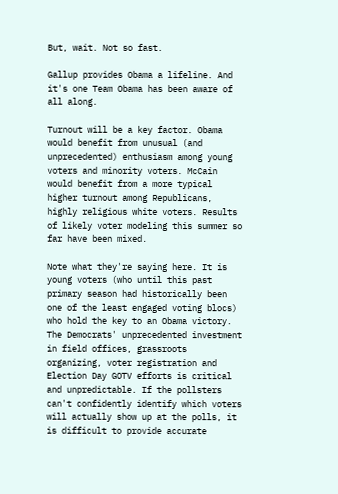But, wait. Not so fast.

Gallup provides Obama a lifeline. And it's one Team Obama has been aware of all along.

Turnout will be a key factor. Obama would benefit from unusual (and unprecedented) enthusiasm among young voters and minority voters. McCain would benefit from a more typical higher turnout among Republicans, highly religious white voters. Results of likely voter modeling this summer so far have been mixed.

Note what they're saying here. It is young voters (who until this past primary season had historically been one of the least engaged voting blocs) who hold the key to an Obama victory. The Democrats' unprecedented investment in field offices, grassroots organizing, voter registration and Election Day GOTV efforts is critical and unpredictable. If the pollsters can't confidently identify which voters will actually show up at the polls, it is difficult to provide accurate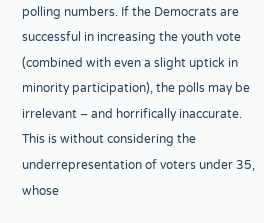polling numbers. If the Democrats are successful in increasing the youth vote (combined with even a slight uptick in minority participation), the polls may be irrelevant – and horrifically inaccurate. This is without considering the underrepresentation of voters under 35, whose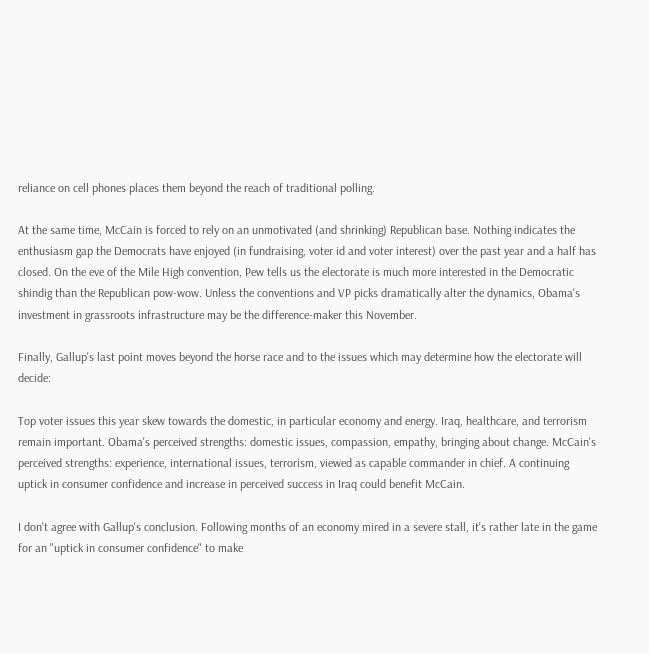reliance on cell phones places them beyond the reach of traditional polling.

At the same time, McCain is forced to rely on an unmotivated (and shrinking) Republican base. Nothing indicates the enthusiasm gap the Democrats have enjoyed (in fundraising, voter id and voter interest) over the past year and a half has closed. On the eve of the Mile High convention, Pew tells us the electorate is much more interested in the Democratic shindig than the Republican pow-wow. Unless the conventions and VP picks dramatically alter the dynamics, Obama's investment in grassroots infrastructure may be the difference-maker this November.

Finally, Gallup's last point moves beyond the horse race and to the issues which may determine how the electorate will decide:

Top voter issues this year skew towards the domestic, in particular economy and energy. Iraq, healthcare, and terrorism remain important. Obama's perceived strengths: domestic issues, compassion, empathy, bringing about change. McCain's perceived strengths: experience, international issues, terrorism, viewed as capable commander in chief. A continuing uptick in consumer confidence and increase in perceived success in Iraq could benefit McCain.

I don't agree with Gallup's conclusion. Following months of an economy mired in a severe stall, it's rather late in the game for an "uptick in consumer confidence" to make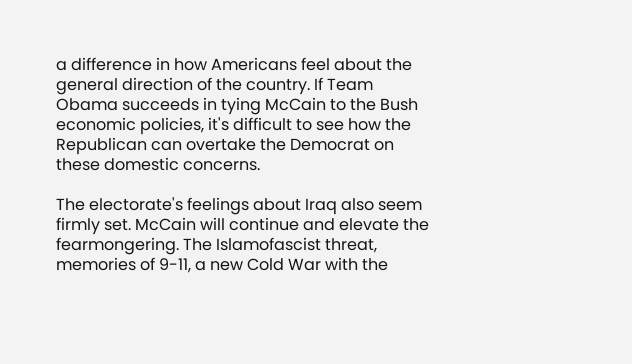a difference in how Americans feel about the general direction of the country. If Team Obama succeeds in tying McCain to the Bush economic policies, it's difficult to see how the Republican can overtake the Democrat on these domestic concerns.

The electorate's feelings about Iraq also seem firmly set. McCain will continue and elevate the fearmongering. The Islamofascist threat, memories of 9-11, a new Cold War with the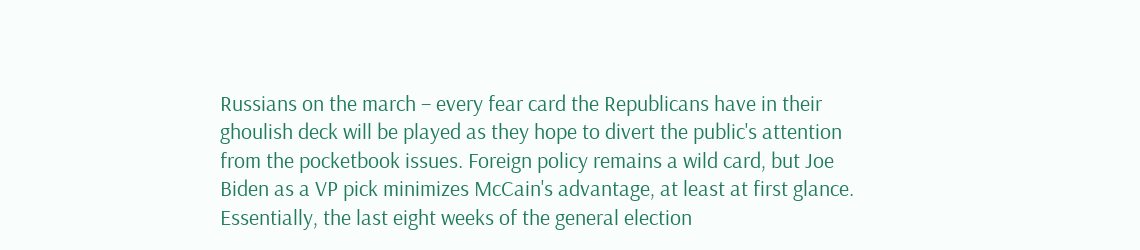Russians on the march – every fear card the Republicans have in their ghoulish deck will be played as they hope to divert the public's attention from the pocketbook issues. Foreign policy remains a wild card, but Joe Biden as a VP pick minimizes McCain's advantage, at least at first glance. Essentially, the last eight weeks of the general election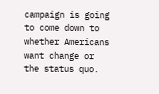campaign is going to come down to whether Americans want change or the status quo.